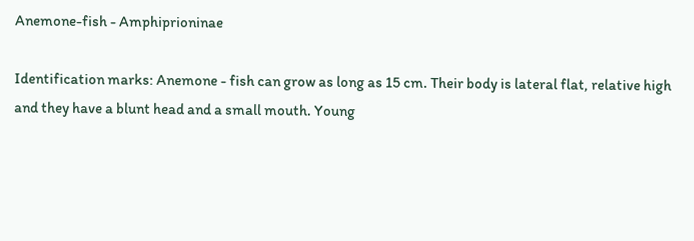Anemone-fish - Amphiprioninae

Identification marks: Anemone - fish can grow as long as 15 cm. Their body is lateral flat, relative high and they have a blunt head and a small mouth. Young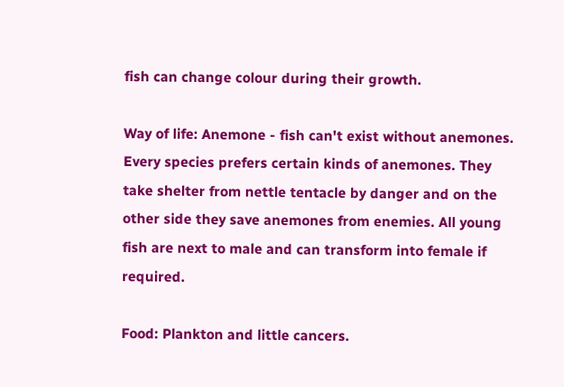fish can change colour during their growth.

Way of life: Anemone - fish can't exist without anemones. Every species prefers certain kinds of anemones. They take shelter from nettle tentacle by danger and on the other side they save anemones from enemies. All young fish are next to male and can transform into female if required.

Food: Plankton and little cancers.